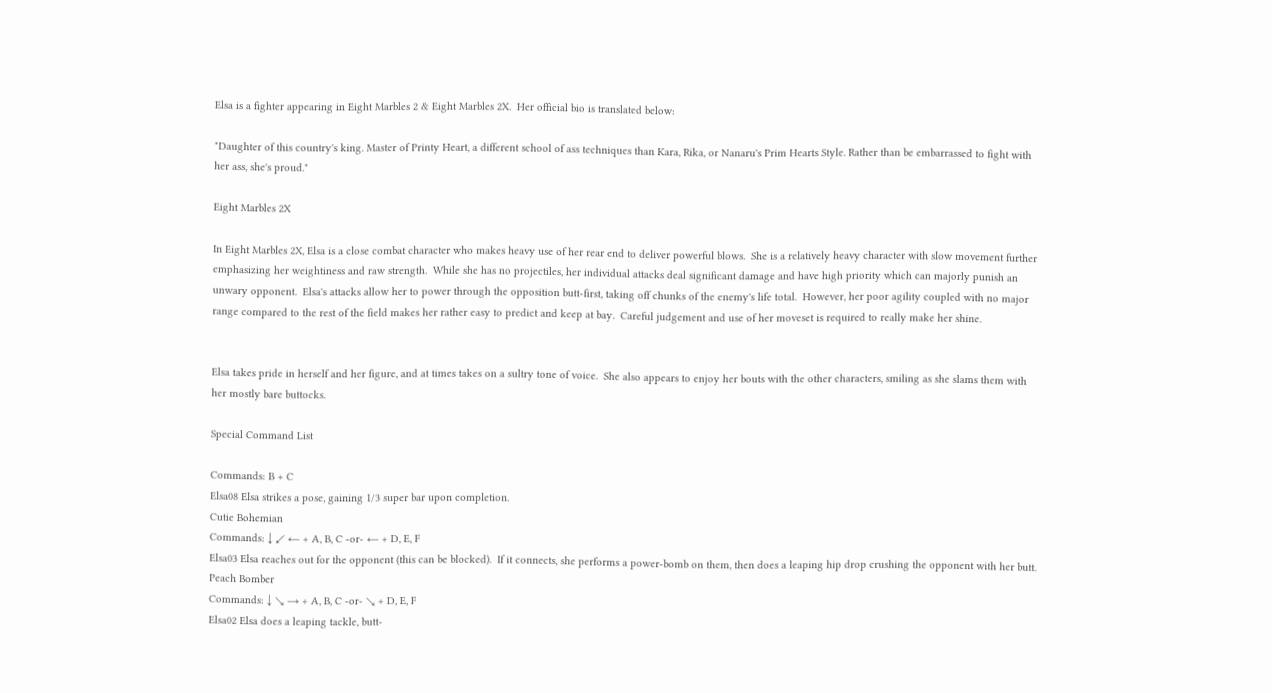Elsa is a fighter appearing in Eight Marbles 2 & Eight Marbles 2X.  Her official bio is translated below:

"Daughter of this country's king. Master of Printy Heart, a different school of ass techniques than Kara, Rika, or Nanaru's Prim Hearts Style. Rather than be embarrassed to fight with her ass, she's proud."

Eight Marbles 2X

In Eight Marbles 2X, Elsa is a close combat character who makes heavy use of her rear end to deliver powerful blows.  She is a relatively heavy character with slow movement further emphasizing her weightiness and raw strength.  While she has no projectiles, her individual attacks deal significant damage and have high priority which can majorly punish an unwary opponent.  Elsa's attacks allow her to power through the opposition butt-first, taking off chunks of the enemy's life total.  However, her poor agility coupled with no major range compared to the rest of the field makes her rather easy to predict and keep at bay.  Careful judgement and use of her moveset is required to really make her shine.


Elsa takes pride in herself and her figure, and at times takes on a sultry tone of voice.  She also appears to enjoy her bouts with the other characters, smiling as she slams them with her mostly bare buttocks.

Special Command List

Commands: B + C
Elsa08 Elsa strikes a pose, gaining 1/3 super bar upon completion.
Cutie Bohemian
Commands: ↓ ↙ ← + A, B, C -or- ← + D, E, F
Elsa03 Elsa reaches out for the opponent (this can be blocked).  If it connects, she performs a power-bomb on them, then does a leaping hip drop crushing the opponent with her butt.
Peach Bomber
Commands: ↓ ↘ → + A, B, C -or- ↘ + D, E, F
Elsa02 Elsa does a leaping tackle, butt-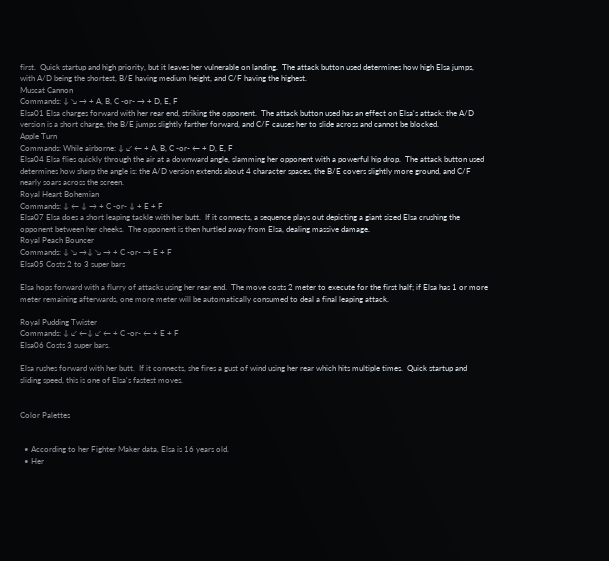first.  Quick startup and high priority, but it leaves her vulnerable on landing.  The attack button used determines how high Elsa jumps, with A/D being the shortest, B/E having medium height, and C/F having the highest.
Muscat Cannon
Commands: ↓ ↘ → + A, B, C -or- → + D, E, F
Elsa01 Elsa charges forward with her rear end, striking the opponent.  The attack button used has an effect on Elsa's attack: the A/D version is a short charge, the B/E jumps slightly farther forward, and C/F causes her to slide across and cannot be blocked.
Apple Turn
Commands: While airborne: ↓ ↙ ← + A, B, C -or- ← + D, E, F
Elsa04 Elsa flies quickly through the air at a downward angle, slamming her opponent with a powerful hip drop.  The attack button used determines how sharp the angle is: the A/D version extends about 4 character spaces, the B/E covers slightly more ground, and C/F nearly soars across the screen.
Royal Heart Bohemian
Commands: ↓ ← ↓ → + C -or- ↓ + E + F
Elsa07 Elsa does a short leaping tackle with her butt.  If it connects, a sequence plays out depicting a giant sized Elsa crushing the opponent between her cheeks.  The opponent is then hurtled away from Elsa, dealing massive damage.
Royal Peach Bouncer
Commands: ↓ ↘ →↓ ↘ → + C -or- → E + F
Elsa05 Costs 2 to 3 super bars

Elsa hops forward with a flurry of attacks using her rear end.  The move costs 2 meter to execute for the first half; if Elsa has 1 or more meter remaining afterwards, one more meter will be automatically consumed to deal a final leaping attack.

Royal Pudding Twister
Commands: ↓ ↙ ←↓ ↙ ← + C -or- ← + E + F
Elsa06 Costs 3 super bars.

Elsa rushes forward with her butt.  If it connects, she fires a gust of wind using her rear which hits multiple times.  Quick startup and sliding speed, this is one of Elsa's fastest moves.


Color Palettes


  • According to her Fighter Maker data, Elsa is 16 years old.
  • Her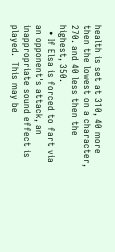health is set at 310, 40 more then the lowest on a character, 270. and 40 less then the highest, 350.
  • If Elsa is forced to fart via an opponent's attack, an inappropriate sound effect is played.  This may be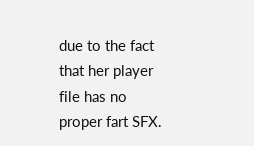due to the fact that her player file has no proper fart SFX.